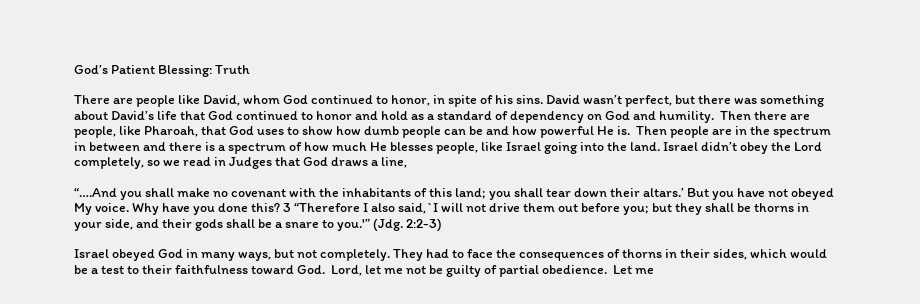God’s Patient Blessing: Truth

There are people like David, whom God continued to honor, in spite of his sins. David wasn’t perfect, but there was something about David’s life that God continued to honor and hold as a standard of dependency on God and humility.  Then there are people, like Pharoah, that God uses to show how dumb people can be and how powerful He is.  Then people are in the spectrum in between and there is a spectrum of how much He blesses people, like Israel going into the land. Israel didn’t obey the Lord completely, so we read in Judges that God draws a line,

“….And you shall make no covenant with the inhabitants of this land; you shall tear down their altars.’ But you have not obeyed My voice. Why have you done this? 3 “Therefore I also said,`I will not drive them out before you; but they shall be thorns in your side, and their gods shall be a snare to you.'” (Jdg. 2:2-3)

Israel obeyed God in many ways, but not completely. They had to face the consequences of thorns in their sides, which would be a test to their faithfulness toward God.  Lord, let me not be guilty of partial obedience.  Let me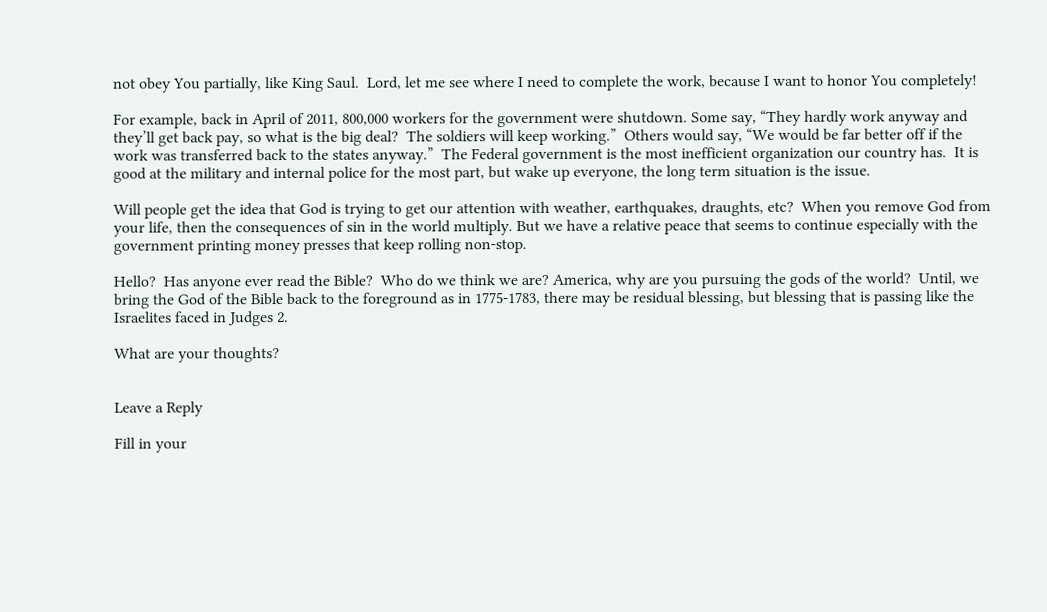not obey You partially, like King Saul.  Lord, let me see where I need to complete the work, because I want to honor You completely!

For example, back in April of 2011, 800,000 workers for the government were shutdown. Some say, “They hardly work anyway and they’ll get back pay, so what is the big deal?  The soldiers will keep working.”  Others would say, “We would be far better off if the work was transferred back to the states anyway.”  The Federal government is the most inefficient organization our country has.  It is good at the military and internal police for the most part, but wake up everyone, the long term situation is the issue.

Will people get the idea that God is trying to get our attention with weather, earthquakes, draughts, etc?  When you remove God from your life, then the consequences of sin in the world multiply. But we have a relative peace that seems to continue especially with the government printing money presses that keep rolling non-stop.

Hello?  Has anyone ever read the Bible?  Who do we think we are? America, why are you pursuing the gods of the world?  Until, we bring the God of the Bible back to the foreground as in 1775-1783, there may be residual blessing, but blessing that is passing like the Israelites faced in Judges 2.

What are your thoughts?


Leave a Reply

Fill in your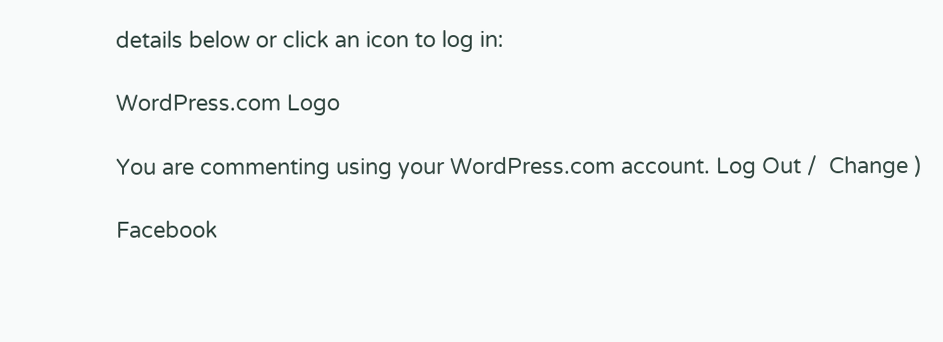details below or click an icon to log in:

WordPress.com Logo

You are commenting using your WordPress.com account. Log Out /  Change )

Facebook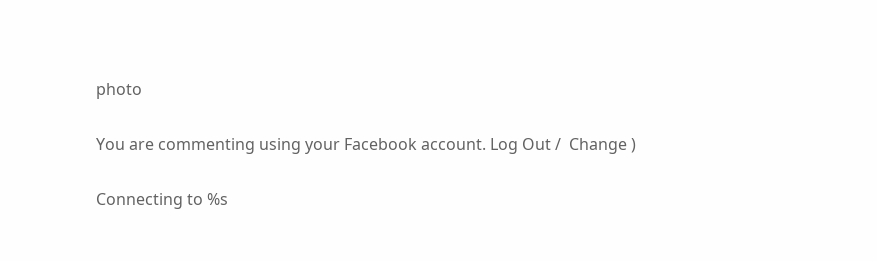photo

You are commenting using your Facebook account. Log Out /  Change )

Connecting to %s